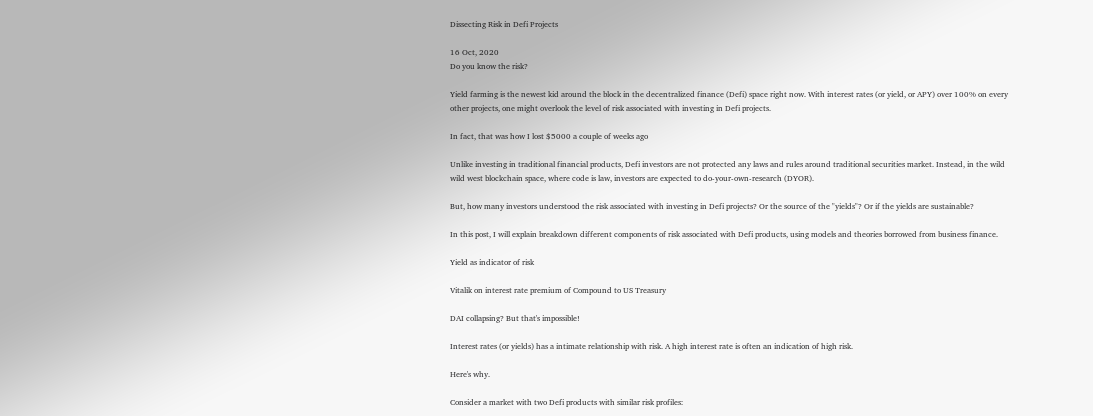Dissecting Risk in Defi Projects

16 Oct, 2020
Do you know the risk?

Yield farming is the newest kid around the block in the decentralized finance (Defi) space right now. With interest rates (or yield, or APY) over 100% on every other projects, one might overlook the level of risk associated with investing in Defi projects.

In fact, that was how I lost $5000 a couple of weeks ago

Unlike investing in traditional financial products, Defi investors are not protected any laws and rules around traditional securities market. Instead, in the wild wild west blockchain space, where code is law, investors are expected to do-your-own-research (DYOR).

But, how many investors understood the risk associated with investing in Defi projects? Or the source of the "yields"? Or if the yields are sustainable?

In this post, I will explain breakdown different components of risk associated with Defi products, using models and theories borrowed from business finance.

Yield as indicator of risk

Vitalik on interest rate premium of Compound to US Treasury

DAI collapsing? But that's impossible!

Interest rates (or yields) has a intimate relationship with risk. A high interest rate is often an indication of high risk.

Here's why.

Consider a market with two Defi products with similar risk profiles: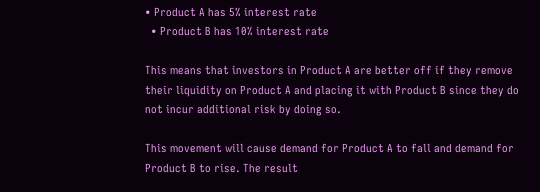• Product A has 5% interest rate
  • Product B has 10% interest rate

This means that investors in Product A are better off if they remove their liquidity on Product A and placing it with Product B since they do not incur additional risk by doing so.

This movement will cause demand for Product A to fall and demand for Product B to rise. The result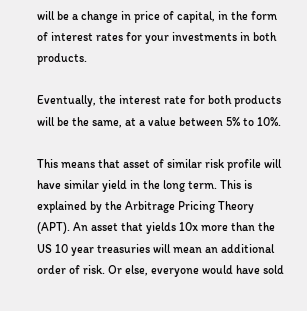will be a change in price of capital, in the form of interest rates for your investments in both products.

Eventually, the interest rate for both products will be the same, at a value between 5% to 10%.

This means that asset of similar risk profile will have similar yield in the long term. This is explained by the Arbitrage Pricing Theory (APT). An asset that yields 10x more than the US 10 year treasuries will mean an additional order of risk. Or else, everyone would have sold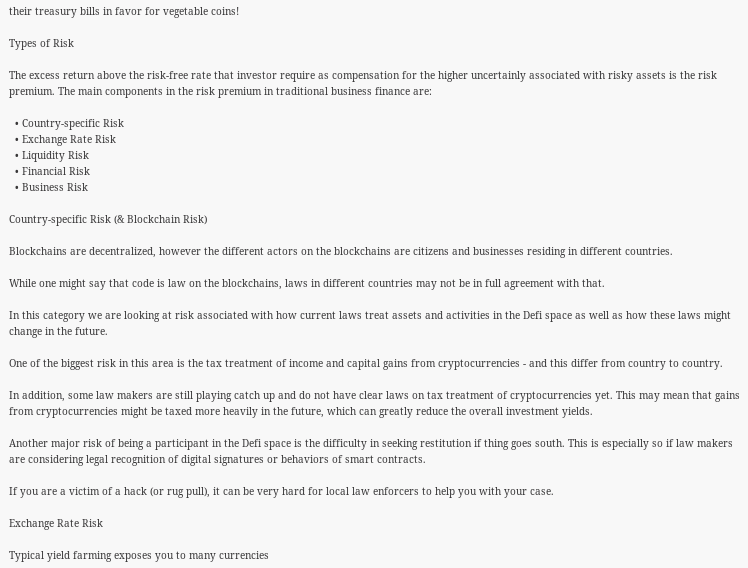their treasury bills in favor for vegetable coins!

Types of Risk

The excess return above the risk-free rate that investor require as compensation for the higher uncertainly associated with risky assets is the risk premium. The main components in the risk premium in traditional business finance are:

  • Country-specific Risk
  • Exchange Rate Risk
  • Liquidity Risk
  • Financial Risk
  • Business Risk

Country-specific Risk (& Blockchain Risk)

Blockchains are decentralized, however the different actors on the blockchains are citizens and businesses residing in different countries.

While one might say that code is law on the blockchains, laws in different countries may not be in full agreement with that.

In this category we are looking at risk associated with how current laws treat assets and activities in the Defi space as well as how these laws might change in the future.

One of the biggest risk in this area is the tax treatment of income and capital gains from cryptocurrencies - and this differ from country to country.

In addition, some law makers are still playing catch up and do not have clear laws on tax treatment of cryptocurrencies yet. This may mean that gains from cryptocurrencies might be taxed more heavily in the future, which can greatly reduce the overall investment yields.

Another major risk of being a participant in the Defi space is the difficulty in seeking restitution if thing goes south. This is especially so if law makers are considering legal recognition of digital signatures or behaviors of smart contracts.

If you are a victim of a hack (or rug pull), it can be very hard for local law enforcers to help you with your case.

Exchange Rate Risk

Typical yield farming exposes you to many currencies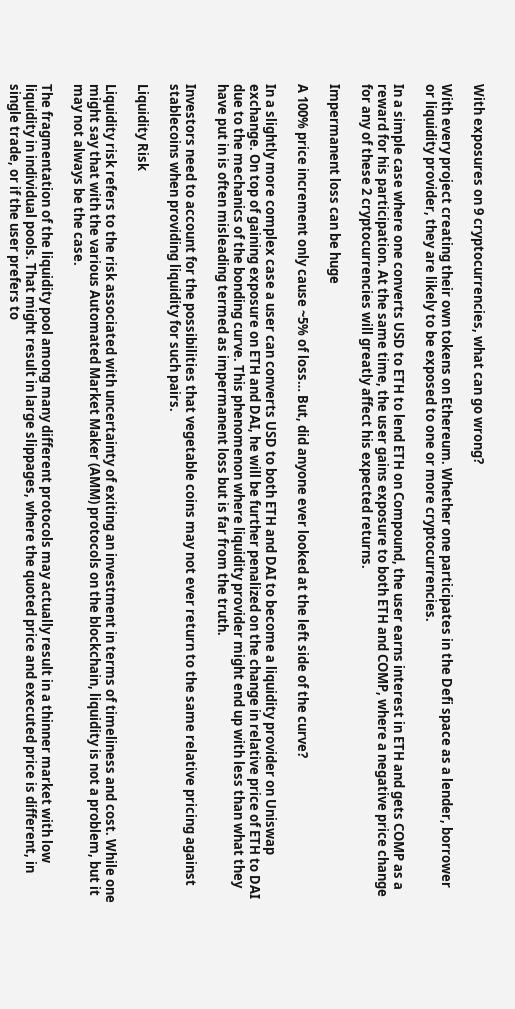With exposures on 9 cryptocurrencies, what can go wrong?

With every project creating their own tokens on Ethereum. Whether one participates in the Defi space as a lender, borrower or liquidity provider, they are likely to be exposed to one or more cryptocurrencies.

In a simple case where one converts USD to ETH to lend ETH on Compound, the user earns interest in ETH and gets COMP as a reward for his participation. At the same time, the user gains exposure to both ETH and COMP, where a negative price change for any of these 2 cryptocurrencies will greatly affect his expected returns.

Impermanent loss can be huge

A 100% price increment only cause ~5% of loss… But, did anyone ever looked at the left side of the curve?

In a slightly more complex case a user can converts USD to both ETH and DAI to become a liquidity provider on Uniswap exchange. On top of gaining exposure on ETH and DAI, he will be further penalized on the change in relative price of ETH to DAI due to the mechanics of the bonding curve. This phenomenon where liquidity provider might end up with less than what they have put in is often misleading termed as impermanent loss but is far from the truth.

Investors need to account for the possibilities that vegetable coins may not ever return to the same relative pricing against stablecoins when providing liquidity for such pairs.

Liquidity Risk

Liquidity risk refers to the risk associated with uncertainty of exiting an investment in terms of timeliness and cost. While one might say that with the various Automated Market Maker (AMM) protocols on the blockchain, liquidity is not a problem, but it may not always be the case.

The fragmentation of the liquidity pool among many different protocols may actually result in a thinner market with low liquidity in individual pools. That might result in large slippages, where the quoted price and executed price is different, in single trade, or if the user prefers to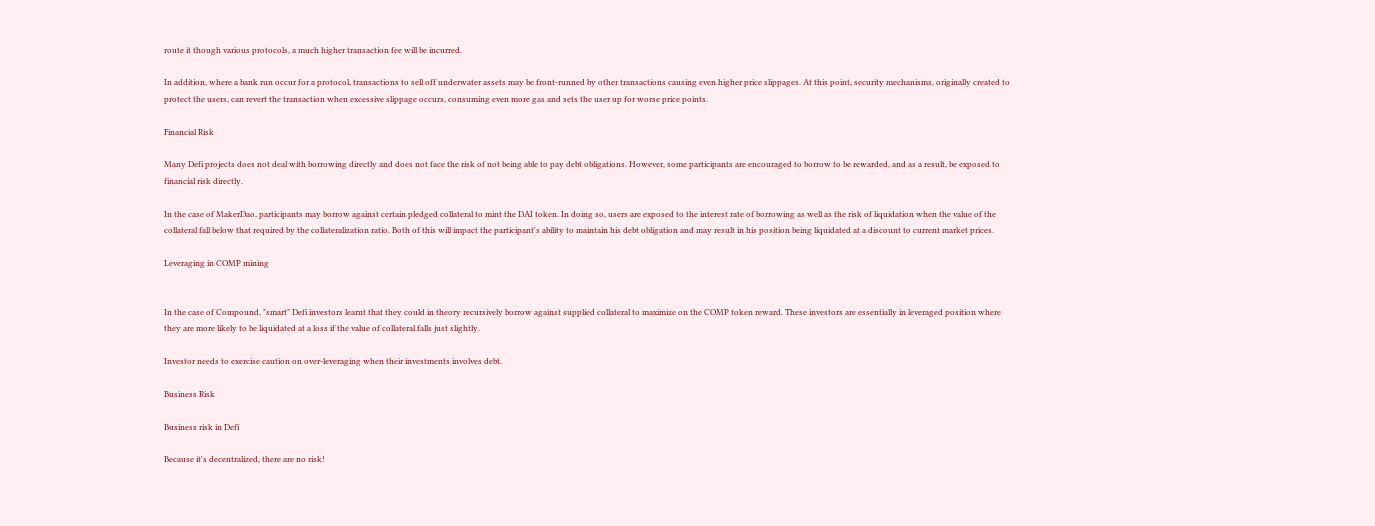route it though various protocols, a much higher transaction fee will be incurred.

In addition, where a bank run occur for a protocol, transactions to sell off underwater assets may be front-runned by other transactions causing even higher price slippages. At this point, security mechanisms, originally created to protect the users, can revert the transaction when excessive slippage occurs, consuming even more gas and sets the user up for worse price points.

Financial Risk

Many Defi projects does not deal with borrowing directly and does not face the risk of not being able to pay debt obligations. However, some participants are encouraged to borrow to be rewarded, and as a result, be exposed to financial risk directly.

In the case of MakerDao, participants may borrow against certain pledged collateral to mint the DAI token. In doing so, users are exposed to the interest rate of borrowing as well as the risk of liquidation when the value of the collateral fall below that required by the collateralization ratio. Both of this will impact the participant's ability to maintain his debt obligation and may result in his position being liquidated at a discount to current market prices.

Leveraging in COMP mining


In the case of Compound, "smart" Defi investors learnt that they could in theory recursively borrow against supplied collateral to maximize on the COMP token reward. These investors are essentially in leveraged position where they are more likely to be liquidated at a loss if the value of collateral falls just slightly.

Investor needs to exercise caution on over-leveraging when their investments involves debt.

Business Risk

Business risk in Defi

Because it's decentralized, there are no risk!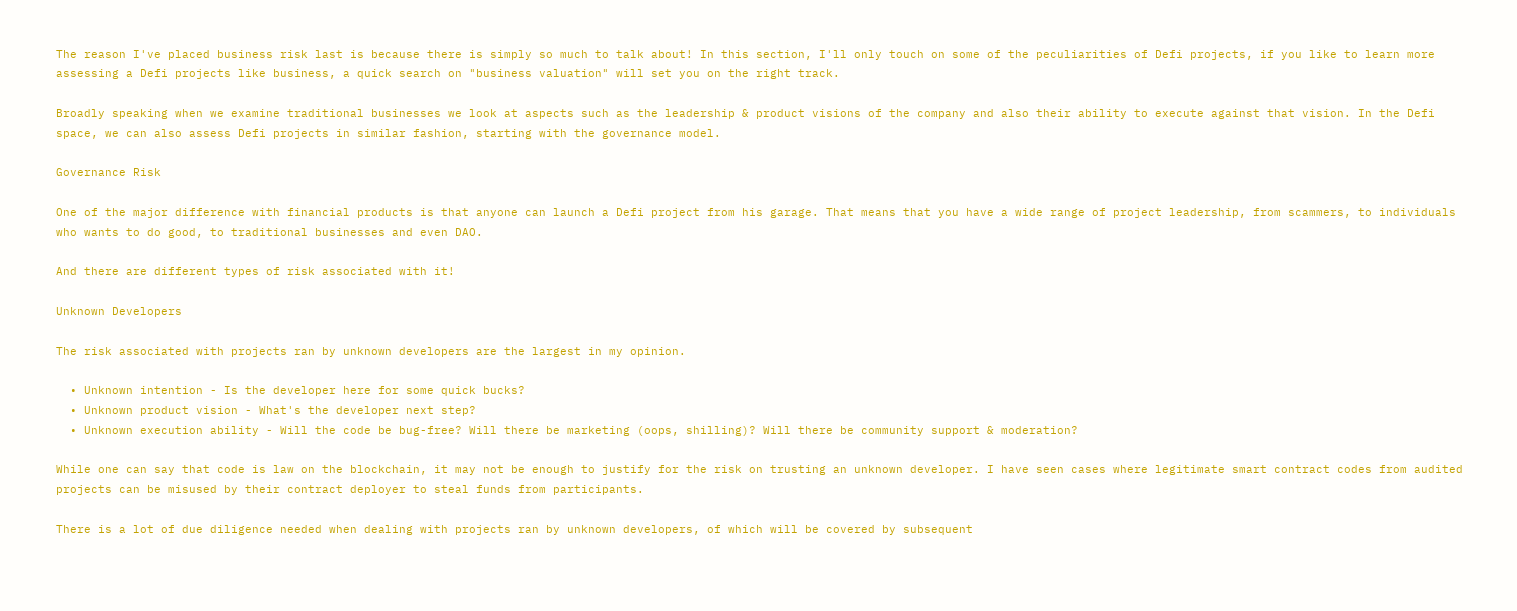The reason I've placed business risk last is because there is simply so much to talk about! In this section, I'll only touch on some of the peculiarities of Defi projects, if you like to learn more assessing a Defi projects like business, a quick search on "business valuation" will set you on the right track.

Broadly speaking when we examine traditional businesses we look at aspects such as the leadership & product visions of the company and also their ability to execute against that vision. In the Defi space, we can also assess Defi projects in similar fashion, starting with the governance model.

Governance Risk

One of the major difference with financial products is that anyone can launch a Defi project from his garage. That means that you have a wide range of project leadership, from scammers, to individuals who wants to do good, to traditional businesses and even DAO.

And there are different types of risk associated with it!

Unknown Developers

The risk associated with projects ran by unknown developers are the largest in my opinion.

  • Unknown intention - Is the developer here for some quick bucks?
  • Unknown product vision - What's the developer next step?
  • Unknown execution ability - Will the code be bug-free? Will there be marketing (oops, shilling)? Will there be community support & moderation?

While one can say that code is law on the blockchain, it may not be enough to justify for the risk on trusting an unknown developer. I have seen cases where legitimate smart contract codes from audited projects can be misused by their contract deployer to steal funds from participants.

There is a lot of due diligence needed when dealing with projects ran by unknown developers, of which will be covered by subsequent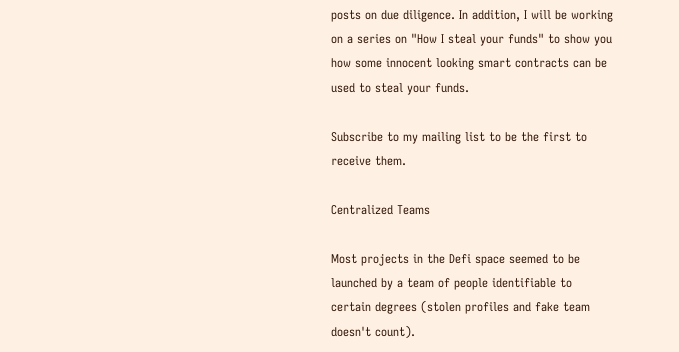posts on due diligence. In addition, I will be working on a series on "How I steal your funds" to show you how some innocent looking smart contracts can be used to steal your funds.

Subscribe to my mailing list to be the first to receive them.

Centralized Teams

Most projects in the Defi space seemed to be launched by a team of people identifiable to certain degrees (stolen profiles and fake team doesn't count).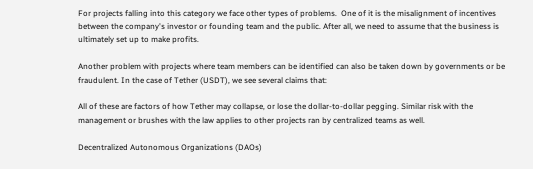For projects falling into this category we face other types of problems.  One of it is the misalignment of incentives between the company's investor or founding team and the public. After all, we need to assume that the business is ultimately set up to make profits.

Another problem with projects where team members can be identified can also be taken down by governments or be fraudulent. In the case of Tether (USDT), we see several claims that:

All of these are factors of how Tether may collapse, or lose the dollar-to-dollar pegging. Similar risk with the management or brushes with the law applies to other projects ran by centralized teams as well.

Decentralized Autonomous Organizations (DAOs)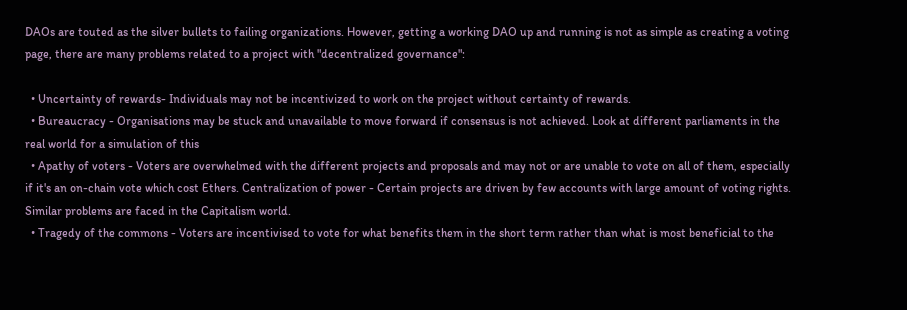DAOs are touted as the silver bullets to failing organizations. However, getting a working DAO up and running is not as simple as creating a voting page, there are many problems related to a project with "decentralized governance":

  • Uncertainty of rewards- Individuals may not be incentivized to work on the project without certainty of rewards.
  • Bureaucracy - Organisations may be stuck and unavailable to move forward if consensus is not achieved. Look at different parliaments in the real world for a simulation of this
  • Apathy of voters - Voters are overwhelmed with the different projects and proposals and may not or are unable to vote on all of them, especially if it's an on-chain vote which cost Ethers. Centralization of power - Certain projects are driven by few accounts with large amount of voting rights. Similar problems are faced in the Capitalism world.
  • Tragedy of the commons - Voters are incentivised to vote for what benefits them in the short term rather than what is most beneficial to the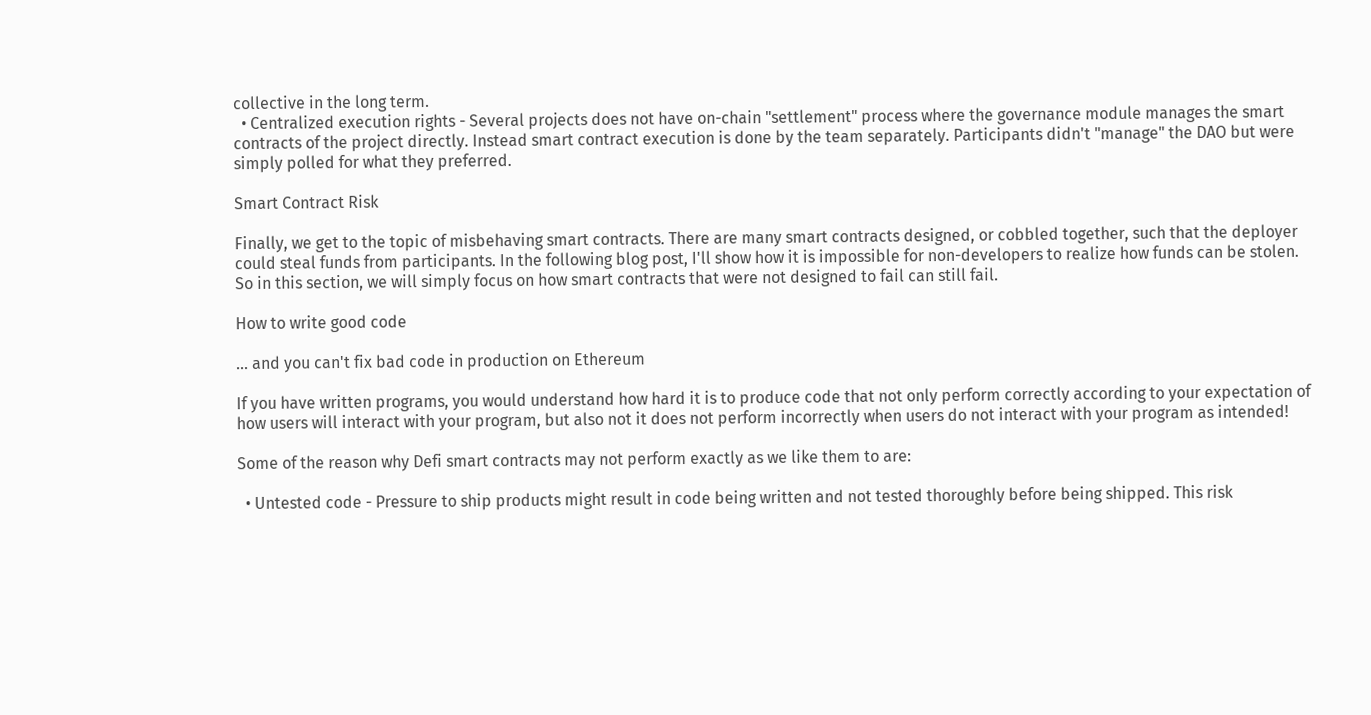collective in the long term.
  • Centralized execution rights - Several projects does not have on-chain "settlement" process where the governance module manages the smart contracts of the project directly. Instead smart contract execution is done by the team separately. Participants didn't "manage" the DAO but were simply polled for what they preferred.

Smart Contract Risk

Finally, we get to the topic of misbehaving smart contracts. There are many smart contracts designed, or cobbled together, such that the deployer could steal funds from participants. In the following blog post, I'll show how it is impossible for non-developers to realize how funds can be stolen. So in this section, we will simply focus on how smart contracts that were not designed to fail can still fail.

How to write good code

… and you can't fix bad code in production on Ethereum

If you have written programs, you would understand how hard it is to produce code that not only perform correctly according to your expectation of how users will interact with your program, but also not it does not perform incorrectly when users do not interact with your program as intended!

Some of the reason why Defi smart contracts may not perform exactly as we like them to are:

  • Untested code - Pressure to ship products might result in code being written and not tested thoroughly before being shipped. This risk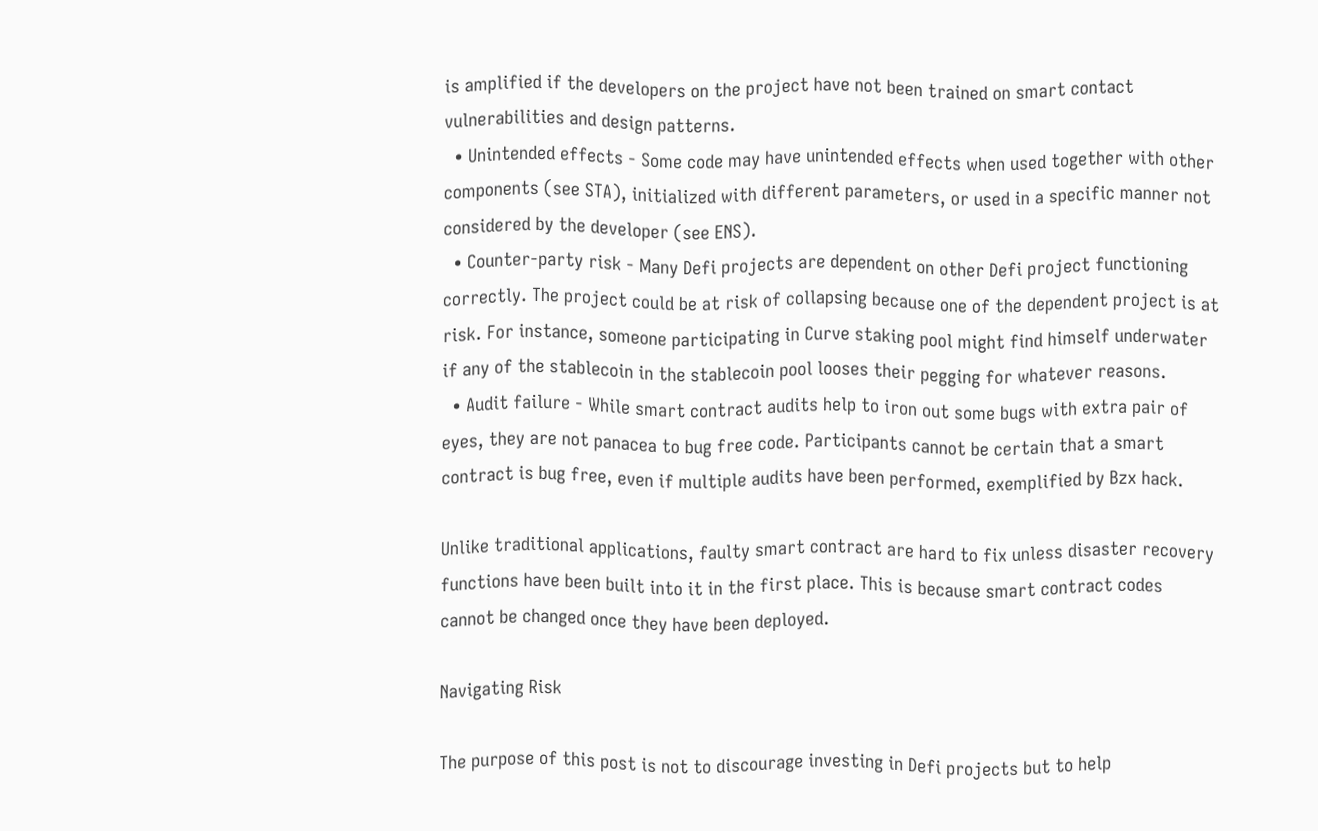is amplified if the developers on the project have not been trained on smart contact vulnerabilities and design patterns.
  • Unintended effects - Some code may have unintended effects when used together with other components (see STA), initialized with different parameters, or used in a specific manner not considered by the developer (see ENS).
  • Counter-party risk - Many Defi projects are dependent on other Defi project functioning correctly. The project could be at risk of collapsing because one of the dependent project is at risk. For instance, someone participating in Curve staking pool might find himself underwater if any of the stablecoin in the stablecoin pool looses their pegging for whatever reasons.
  • Audit failure - While smart contract audits help to iron out some bugs with extra pair of eyes, they are not panacea to bug free code. Participants cannot be certain that a smart contract is bug free, even if multiple audits have been performed, exemplified by Bzx hack.

Unlike traditional applications, faulty smart contract are hard to fix unless disaster recovery functions have been built into it in the first place. This is because smart contract codes cannot be changed once they have been deployed.

Navigating Risk

The purpose of this post is not to discourage investing in Defi projects but to help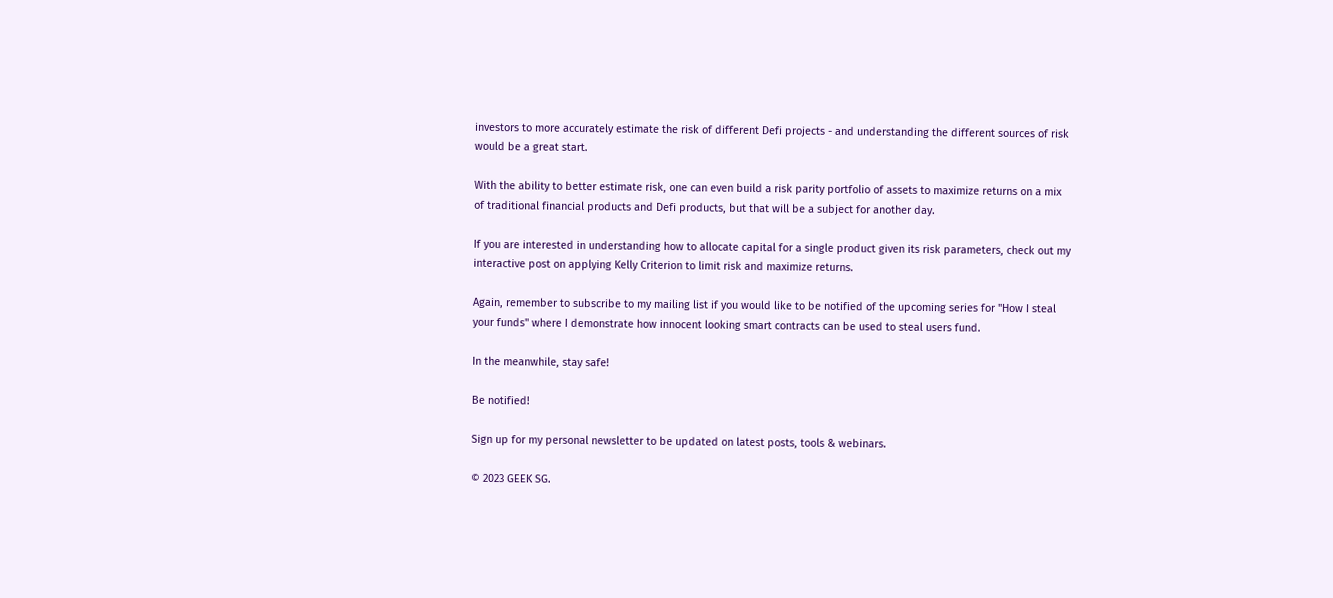investors to more accurately estimate the risk of different Defi projects - and understanding the different sources of risk would be a great start.

With the ability to better estimate risk, one can even build a risk parity portfolio of assets to maximize returns on a mix of traditional financial products and Defi products, but that will be a subject for another day.

If you are interested in understanding how to allocate capital for a single product given its risk parameters, check out my interactive post on applying Kelly Criterion to limit risk and maximize returns.

Again, remember to subscribe to my mailing list if you would like to be notified of the upcoming series for "How I steal your funds" where I demonstrate how innocent looking smart contracts can be used to steal users fund.

In the meanwhile, stay safe!

Be notified!

Sign up for my personal newsletter to be updated on latest posts, tools & webinars.

© 2023 GEEK SG.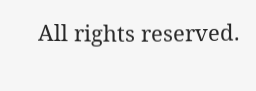All rights reserved.